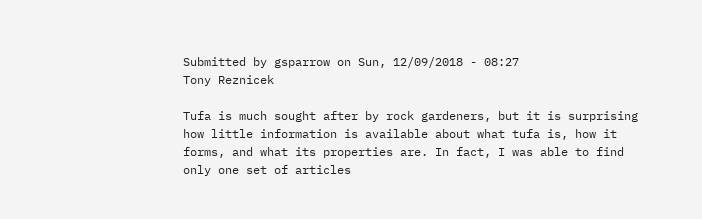Submitted by gsparrow on Sun, 12/09/2018 - 08:27
Tony Reznicek

Tufa is much sought after by rock gardeners, but it is surprising how little information is available about what tufa is, how it forms, and what its properties are. In fact, I was able to find only one set of articles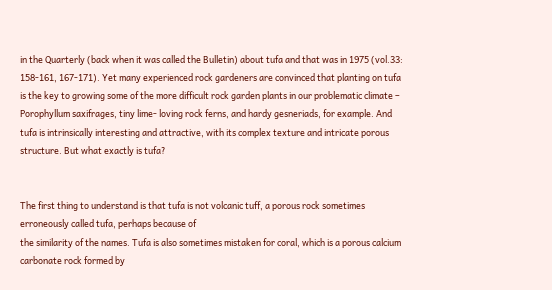in the Quarterly (back when it was called the Bulletin) about tufa and that was in 1975 (vol.33: 158-161, 167-171). Yet many experienced rock gardeners are convinced that planting on tufa is the key to growing some of the more difficult rock garden plants in our problematic climate – Porophyllum saxifrages, tiny lime- loving rock ferns, and hardy gesneriads, for example. And tufa is intrinsically interesting and attractive, with its complex texture and intricate porous structure. But what exactly is tufa?


The first thing to understand is that tufa is not volcanic tuff, a porous rock sometimes erroneously called tufa, perhaps because of
the similarity of the names. Tufa is also sometimes mistaken for coral, which is a porous calcium carbonate rock formed by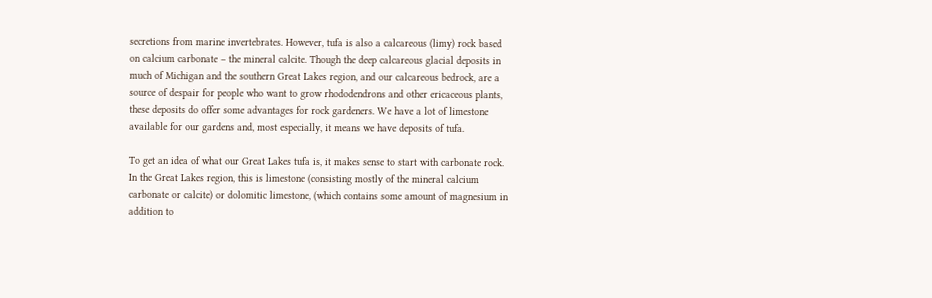secretions from marine invertebrates. However, tufa is also a calcareous (limy) rock based on calcium carbonate – the mineral calcite. Though the deep calcareous glacial deposits in much of Michigan and the southern Great Lakes region, and our calcareous bedrock, are a source of despair for people who want to grow rhododendrons and other ericaceous plants, these deposits do offer some advantages for rock gardeners. We have a lot of limestone available for our gardens and, most especially, it means we have deposits of tufa.

To get an idea of what our Great Lakes tufa is, it makes sense to start with carbonate rock. In the Great Lakes region, this is limestone (consisting mostly of the mineral calcium carbonate or calcite) or dolomitic limestone, (which contains some amount of magnesium in addition to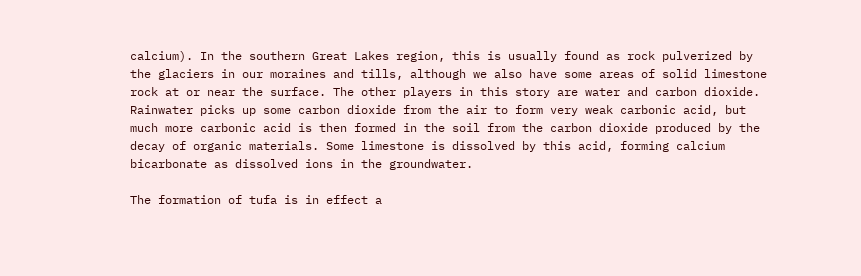calcium). In the southern Great Lakes region, this is usually found as rock pulverized by the glaciers in our moraines and tills, although we also have some areas of solid limestone rock at or near the surface. The other players in this story are water and carbon dioxide. Rainwater picks up some carbon dioxide from the air to form very weak carbonic acid, but much more carbonic acid is then formed in the soil from the carbon dioxide produced by the decay of organic materials. Some limestone is dissolved by this acid, forming calcium bicarbonate as dissolved ions in the groundwater.

The formation of tufa is in effect a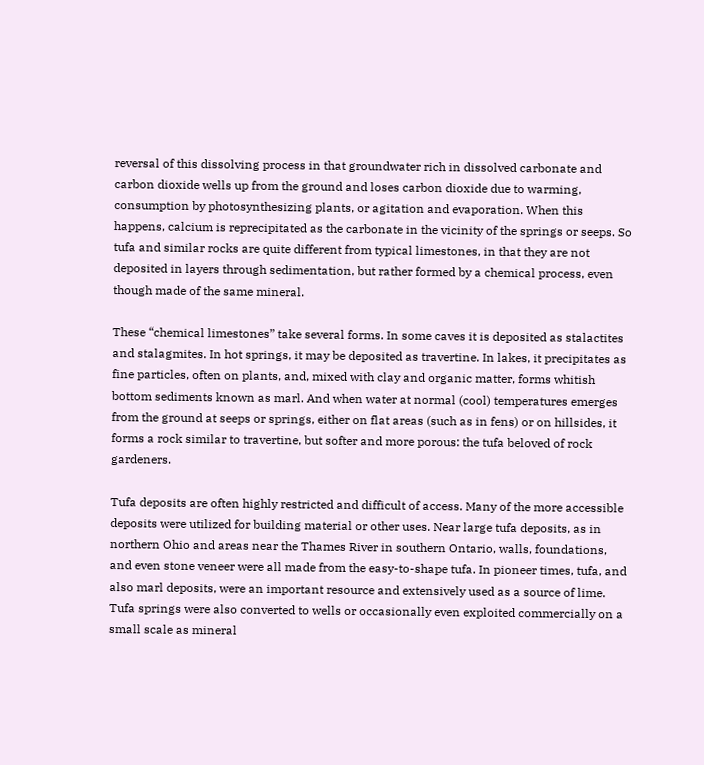reversal of this dissolving process in that groundwater rich in dissolved carbonate and carbon dioxide wells up from the ground and loses carbon dioxide due to warming, consumption by photosynthesizing plants, or agitation and evaporation. When this happens, calcium is reprecipitated as the carbonate in the vicinity of the springs or seeps. So tufa and similar rocks are quite different from typical limestones, in that they are not deposited in layers through sedimentation, but rather formed by a chemical process, even though made of the same mineral.

These “chemical limestones” take several forms. In some caves it is deposited as stalactites and stalagmites. In hot springs, it may be deposited as travertine. In lakes, it precipitates as fine particles, often on plants, and, mixed with clay and organic matter, forms whitish bottom sediments known as marl. And when water at normal (cool) temperatures emerges from the ground at seeps or springs, either on flat areas (such as in fens) or on hillsides, it forms a rock similar to travertine, but softer and more porous: the tufa beloved of rock gardeners.

Tufa deposits are often highly restricted and difficult of access. Many of the more accessible deposits were utilized for building material or other uses. Near large tufa deposits, as in northern Ohio and areas near the Thames River in southern Ontario, walls, foundations, and even stone veneer were all made from the easy-to-shape tufa. In pioneer times, tufa, and also marl deposits, were an important resource and extensively used as a source of lime. Tufa springs were also converted to wells or occasionally even exploited commercially on a small scale as mineral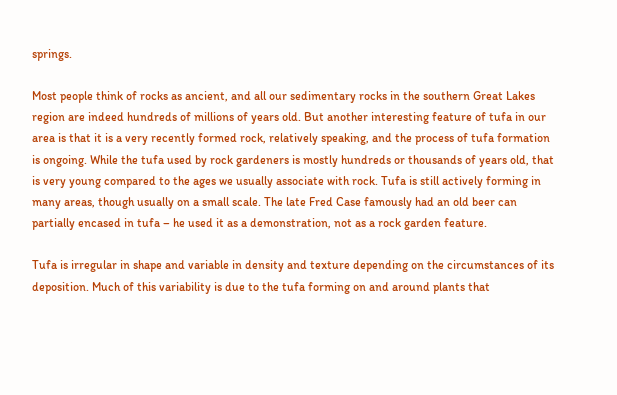springs.

Most people think of rocks as ancient, and all our sedimentary rocks in the southern Great Lakes region are indeed hundreds of millions of years old. But another interesting feature of tufa in our area is that it is a very recently formed rock, relatively speaking, and the process of tufa formation is ongoing. While the tufa used by rock gardeners is mostly hundreds or thousands of years old, that is very young compared to the ages we usually associate with rock. Tufa is still actively forming in many areas, though usually on a small scale. The late Fred Case famously had an old beer can partially encased in tufa – he used it as a demonstration, not as a rock garden feature.

Tufa is irregular in shape and variable in density and texture depending on the circumstances of its deposition. Much of this variability is due to the tufa forming on and around plants that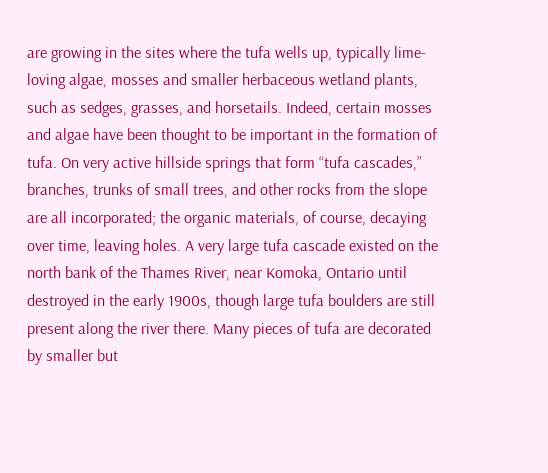are growing in the sites where the tufa wells up, typically lime-loving algae, mosses and smaller herbaceous wetland plants, such as sedges, grasses, and horsetails. Indeed, certain mosses and algae have been thought to be important in the formation of tufa. On very active hillside springs that form “tufa cascades,” branches, trunks of small trees, and other rocks from the slope are all incorporated; the organic materials, of course, decaying over time, leaving holes. A very large tufa cascade existed on the north bank of the Thames River, near Komoka, Ontario until destroyed in the early 1900s, though large tufa boulders are still present along the river there. Many pieces of tufa are decorated by smaller but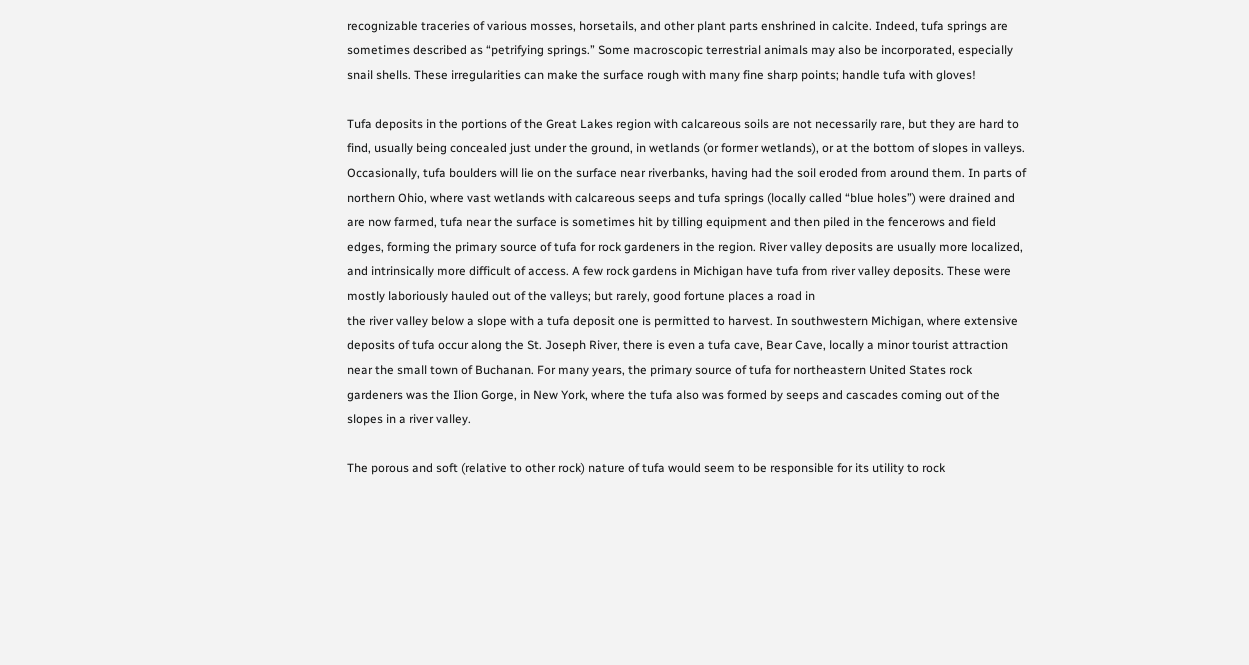recognizable traceries of various mosses, horsetails, and other plant parts enshrined in calcite. Indeed, tufa springs are sometimes described as “petrifying springs.” Some macroscopic terrestrial animals may also be incorporated, especially snail shells. These irregularities can make the surface rough with many fine sharp points; handle tufa with gloves!

Tufa deposits in the portions of the Great Lakes region with calcareous soils are not necessarily rare, but they are hard to find, usually being concealed just under the ground, in wetlands (or former wetlands), or at the bottom of slopes in valleys. Occasionally, tufa boulders will lie on the surface near riverbanks, having had the soil eroded from around them. In parts of northern Ohio, where vast wetlands with calcareous seeps and tufa springs (locally called “blue holes”) were drained and are now farmed, tufa near the surface is sometimes hit by tilling equipment and then piled in the fencerows and field edges, forming the primary source of tufa for rock gardeners in the region. River valley deposits are usually more localized, and intrinsically more difficult of access. A few rock gardens in Michigan have tufa from river valley deposits. These were mostly laboriously hauled out of the valleys; but rarely, good fortune places a road in
the river valley below a slope with a tufa deposit one is permitted to harvest. In southwestern Michigan, where extensive deposits of tufa occur along the St. Joseph River, there is even a tufa cave, Bear Cave, locally a minor tourist attraction near the small town of Buchanan. For many years, the primary source of tufa for northeastern United States rock gardeners was the Ilion Gorge, in New York, where the tufa also was formed by seeps and cascades coming out of the slopes in a river valley.

The porous and soft (relative to other rock) nature of tufa would seem to be responsible for its utility to rock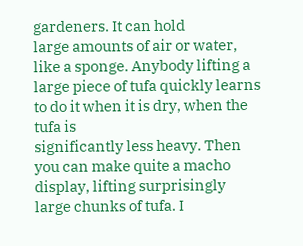gardeners. It can hold
large amounts of air or water, like a sponge. Anybody lifting a large piece of tufa quickly learns to do it when it is dry, when the tufa is
significantly less heavy. Then you can make quite a macho display, lifting surprisingly large chunks of tufa. I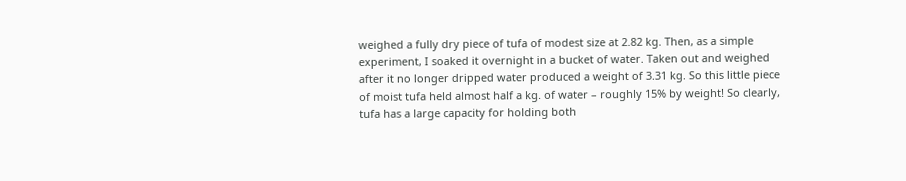weighed a fully dry piece of tufa of modest size at 2.82 kg. Then, as a simple experiment, I soaked it overnight in a bucket of water. Taken out and weighed after it no longer dripped water produced a weight of 3.31 kg. So this little piece of moist tufa held almost half a kg. of water – roughly 15% by weight! So clearly, tufa has a large capacity for holding both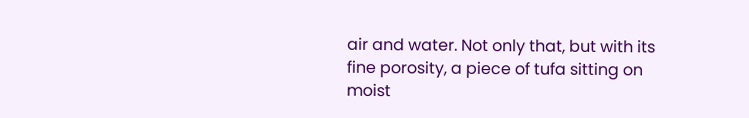air and water. Not only that, but with its fine porosity, a piece of tufa sitting on moist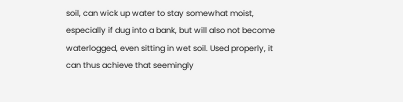soil, can wick up water to stay somewhat moist, especially if dug into a bank, but will also not become waterlogged, even sitting in wet soil. Used properly, it can thus achieve that seemingly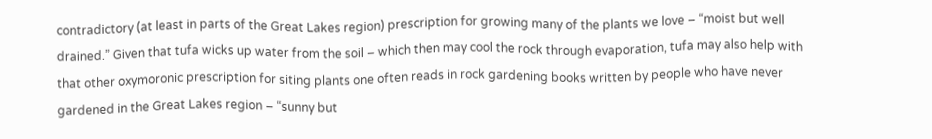contradictory (at least in parts of the Great Lakes region) prescription for growing many of the plants we love – “moist but well drained.” Given that tufa wicks up water from the soil – which then may cool the rock through evaporation, tufa may also help with that other oxymoronic prescription for siting plants one often reads in rock gardening books written by people who have never gardened in the Great Lakes region – “sunny but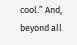cool.” And, beyond all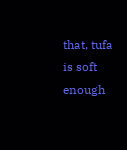that, tufa is soft enough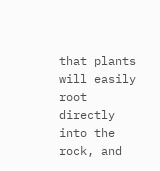that plants will easily root directly into the rock, and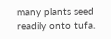many plants seed readily onto tufa.